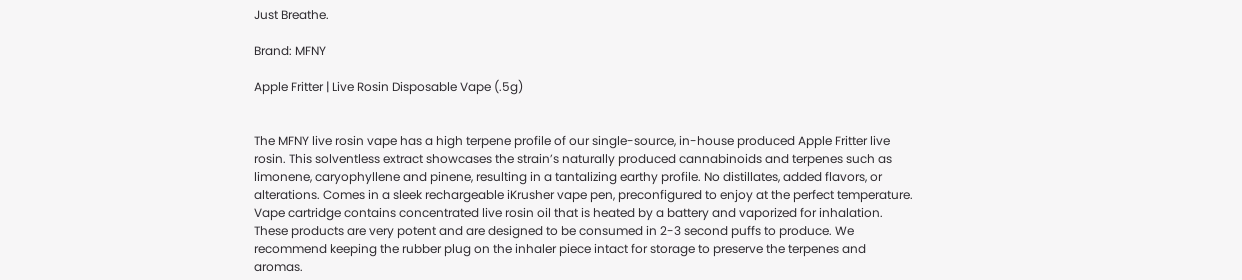Just Breathe.

Brand: MFNY

Apple Fritter | Live Rosin Disposable Vape (.5g)


The MFNY live rosin vape has a high terpene profile of our single-source, in-house produced Apple Fritter live rosin. This solventless extract showcases the strain’s naturally produced cannabinoids and terpenes such as limonene, caryophyllene and pinene, resulting in a tantalizing earthy profile. No distillates, added flavors, or alterations. Comes in a sleek rechargeable iKrusher vape pen, preconfigured to enjoy at the perfect temperature. Vape cartridge contains concentrated live rosin oil that is heated by a battery and vaporized for inhalation. These products are very potent and are designed to be consumed in 2-3 second puffs to produce. We recommend keeping the rubber plug on the inhaler piece intact for storage to preserve the terpenes and aromas.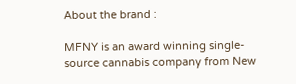About the brand :

MFNY is an award winning single-source cannabis company from New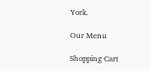York.

Our Menu

Shopping Cart